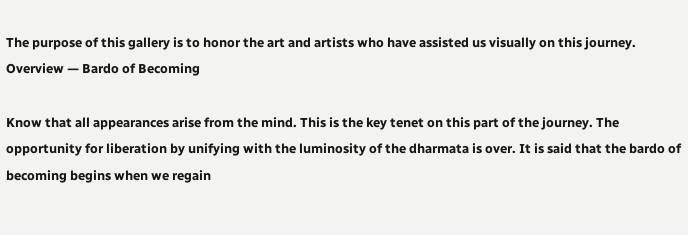The purpose of this gallery is to honor the art and artists who have assisted us visually on this journey.
Overview — Bardo of Becoming

Know that all appearances arise from the mind. This is the key tenet on this part of the journey. The opportunity for liberation by unifying with the luminosity of the dharmata is over. It is said that the bardo of becoming begins when we regain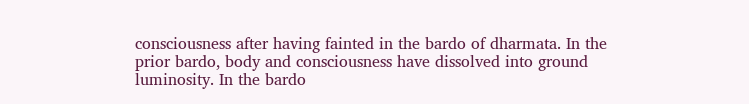consciousness after having fainted in the bardo of dharmata. In the prior bardo, body and consciousness have dissolved into ground luminosity. In the bardo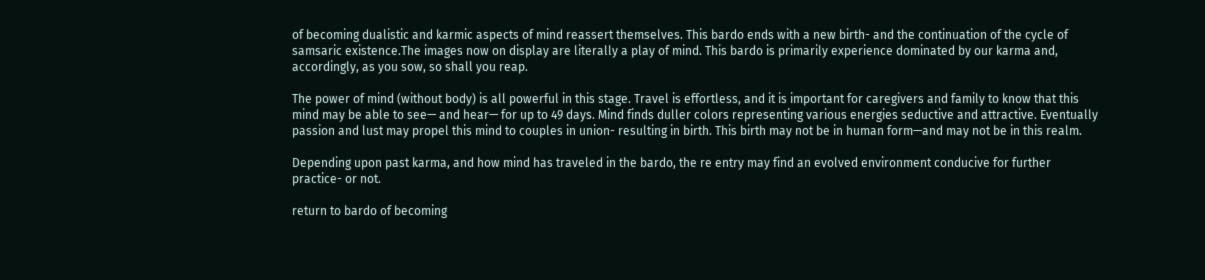of becoming dualistic and karmic aspects of mind reassert themselves. This bardo ends with a new birth- and the continuation of the cycle of samsaric existence.The images now on display are literally a play of mind. This bardo is primarily experience dominated by our karma and, accordingly, as you sow, so shall you reap.

The power of mind (without body) is all powerful in this stage. Travel is effortless, and it is important for caregivers and family to know that this mind may be able to see— and hear— for up to 49 days. Mind finds duller colors representing various energies seductive and attractive. Eventually passion and lust may propel this mind to couples in union- resulting in birth. This birth may not be in human form—and may not be in this realm.

Depending upon past karma, and how mind has traveled in the bardo, the re entry may find an evolved environment conducive for further practice- or not.

return to bardo of becoming